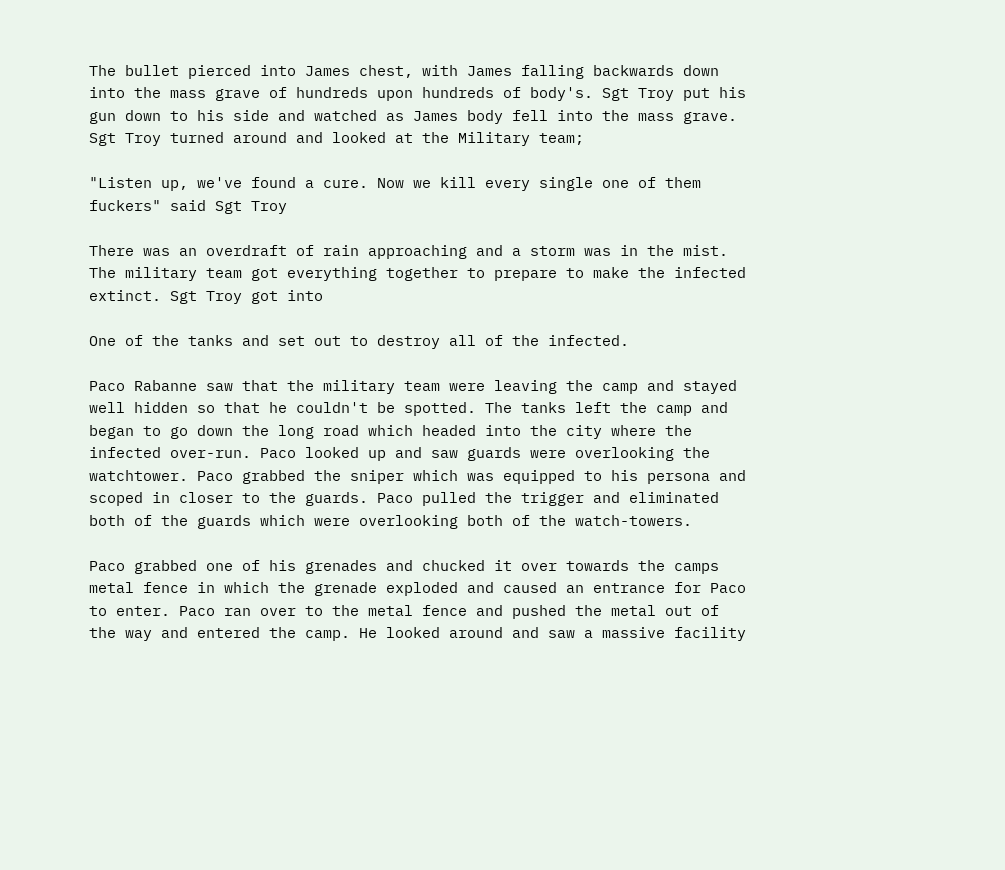The bullet pierced into James chest, with James falling backwards down into the mass grave of hundreds upon hundreds of body's. Sgt Troy put his gun down to his side and watched as James body fell into the mass grave. Sgt Troy turned around and looked at the Military team;

"Listen up, we've found a cure. Now we kill every single one of them fuckers" said Sgt Troy

There was an overdraft of rain approaching and a storm was in the mist. The military team got everything together to prepare to make the infected extinct. Sgt Troy got into

One of the tanks and set out to destroy all of the infected.

Paco Rabanne saw that the military team were leaving the camp and stayed well hidden so that he couldn't be spotted. The tanks left the camp and began to go down the long road which headed into the city where the infected over-run. Paco looked up and saw guards were overlooking the watchtower. Paco grabbed the sniper which was equipped to his persona and scoped in closer to the guards. Paco pulled the trigger and eliminated both of the guards which were overlooking both of the watch-towers.

Paco grabbed one of his grenades and chucked it over towards the camps metal fence in which the grenade exploded and caused an entrance for Paco to enter. Paco ran over to the metal fence and pushed the metal out of the way and entered the camp. He looked around and saw a massive facility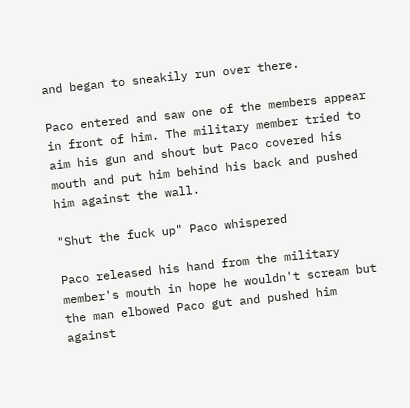and began to sneakily run over there.

Paco entered and saw one of the members appear in front of him. The military member tried to aim his gun and shout but Paco covered his mouth and put him behind his back and pushed him against the wall.

"Shut the fuck up" Paco whispered

Paco released his hand from the military member's mouth in hope he wouldn't scream but the man elbowed Paco gut and pushed him against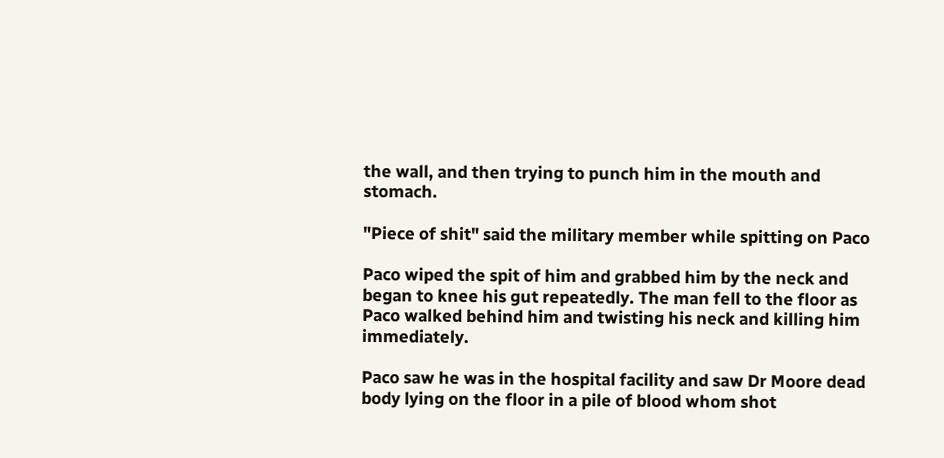the wall, and then trying to punch him in the mouth and stomach.

"Piece of shit" said the military member while spitting on Paco

Paco wiped the spit of him and grabbed him by the neck and began to knee his gut repeatedly. The man fell to the floor as Paco walked behind him and twisting his neck and killing him immediately.

Paco saw he was in the hospital facility and saw Dr Moore dead body lying on the floor in a pile of blood whom shot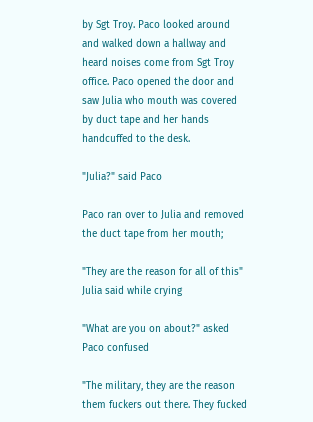by Sgt Troy. Paco looked around and walked down a hallway and heard noises come from Sgt Troy office. Paco opened the door and saw Julia who mouth was covered by duct tape and her hands handcuffed to the desk.

"Julia?" said Paco

Paco ran over to Julia and removed the duct tape from her mouth;

"They are the reason for all of this" Julia said while crying

"What are you on about?" asked Paco confused

"The military, they are the reason them fuckers out there. They fucked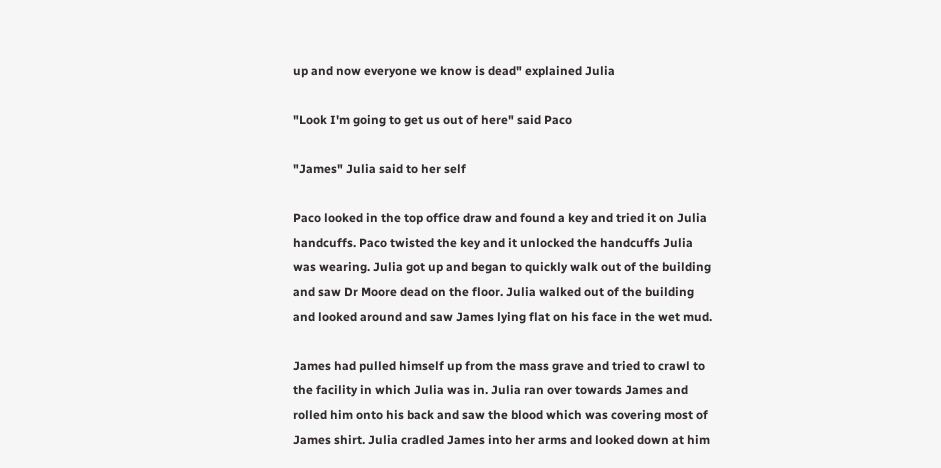up and now everyone we know is dead" explained Julia

"Look I'm going to get us out of here" said Paco

"James" Julia said to her self

Paco looked in the top office draw and found a key and tried it on Julia handcuffs. Paco twisted the key and it unlocked the handcuffs Julia was wearing. Julia got up and began to quickly walk out of the building and saw Dr Moore dead on the floor. Julia walked out of the building and looked around and saw James lying flat on his face in the wet mud.

James had pulled himself up from the mass grave and tried to crawl to the facility in which Julia was in. Julia ran over towards James and rolled him onto his back and saw the blood which was covering most of James shirt. Julia cradled James into her arms and looked down at him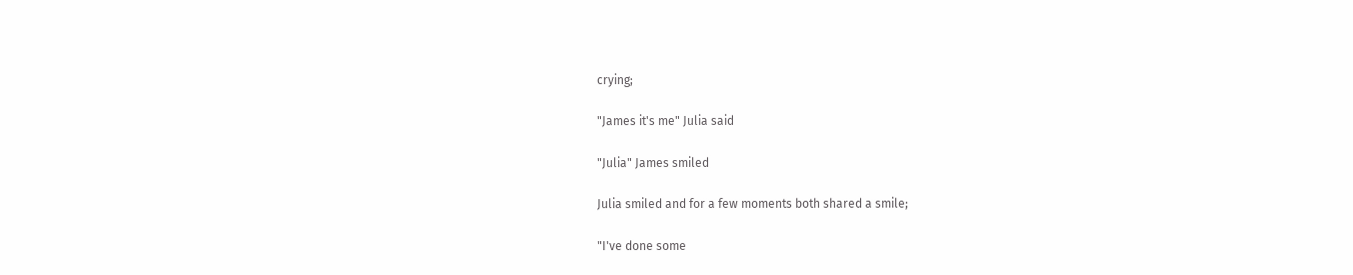crying;

"James it's me" Julia said

"Julia" James smiled

Julia smiled and for a few moments both shared a smile;

"I've done some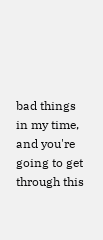bad things in my time, and you're going to get through this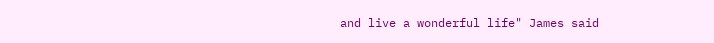and live a wonderful life" James said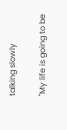talking slowly

"My life is going to be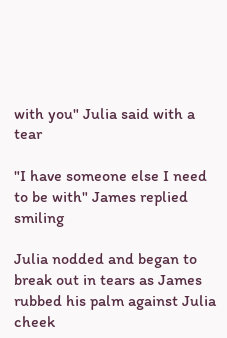with you" Julia said with a tear

"I have someone else I need to be with" James replied smiling

Julia nodded and began to break out in tears as James rubbed his palm against Julia cheek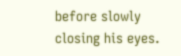before slowly closing his eyes.